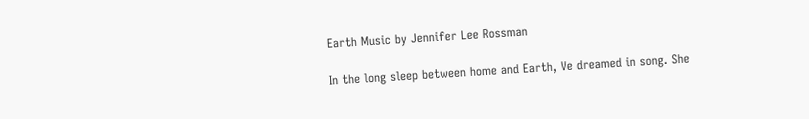Earth Music by Jennifer Lee Rossman

In the long sleep between home and Earth, Ve dreamed in song. She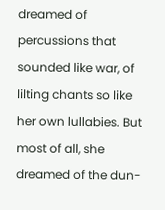dreamed of percussions that sounded like war, of lilting chants so like her own lullabies. But most of all, she dreamed of the dun-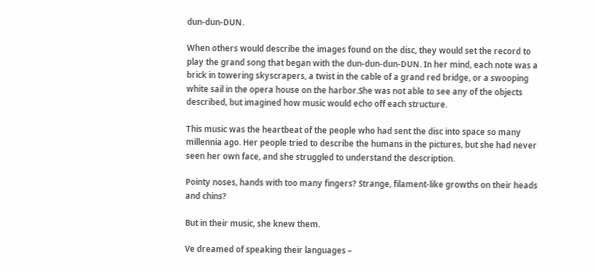dun-dun-DUN.

When others would describe the images found on the disc, they would set the record to play the grand song that began with the dun-dun-dun-DUN. In her mind, each note was a brick in towering skyscrapers, a twist in the cable of a grand red bridge, or a swooping white sail in the opera house on the harbor.She was not able to see any of the objects described, but imagined how music would echo off each structure.

This music was the heartbeat of the people who had sent the disc into space so many millennia ago. Her people tried to describe the humans in the pictures, but she had never seen her own face, and she struggled to understand the description.

Pointy noses, hands with too many fingers? Strange, filament-like growths on their heads and chins?

But in their music, she knew them.

Ve dreamed of speaking their languages –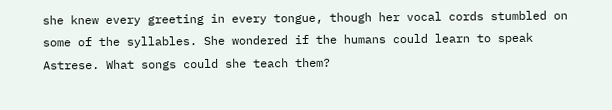she knew every greeting in every tongue, though her vocal cords stumbled on some of the syllables. She wondered if the humans could learn to speak Astrese. What songs could she teach them?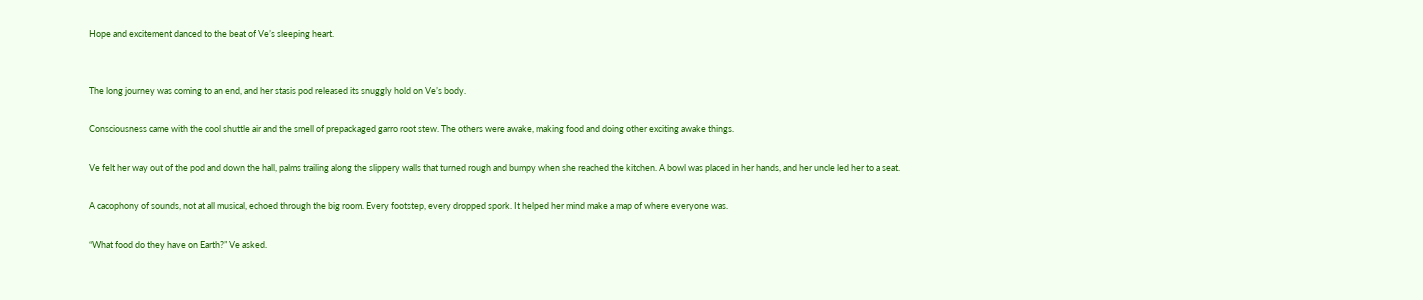Hope and excitement danced to the beat of Ve’s sleeping heart.


The long journey was coming to an end, and her stasis pod released its snuggly hold on Ve’s body.

Consciousness came with the cool shuttle air and the smell of prepackaged garro root stew. The others were awake, making food and doing other exciting awake things.

Ve felt her way out of the pod and down the hall, palms trailing along the slippery walls that turned rough and bumpy when she reached the kitchen. A bowl was placed in her hands, and her uncle led her to a seat.

A cacophony of sounds, not at all musical, echoed through the big room. Every footstep, every dropped spork. It helped her mind make a map of where everyone was.

“What food do they have on Earth?” Ve asked.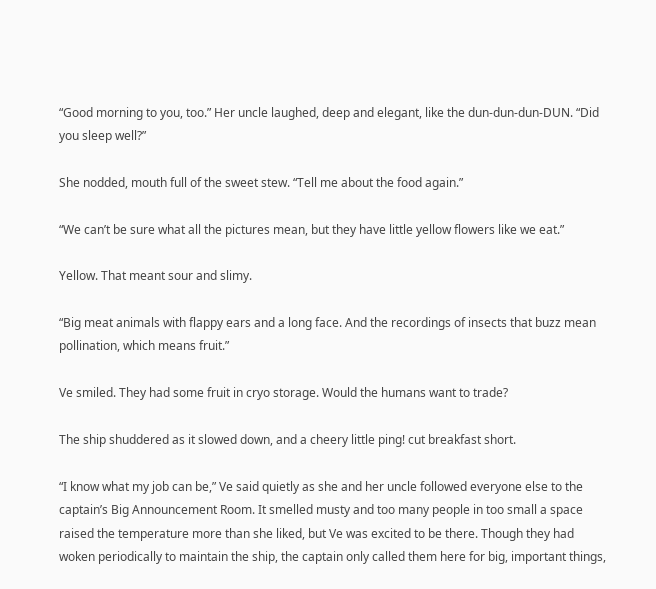“Good morning to you, too.” Her uncle laughed, deep and elegant, like the dun-dun-dun-DUN. “Did you sleep well?”

She nodded, mouth full of the sweet stew. “Tell me about the food again.”

“We can’t be sure what all the pictures mean, but they have little yellow flowers like we eat.”

Yellow. That meant sour and slimy.

“Big meat animals with flappy ears and a long face. And the recordings of insects that buzz mean pollination, which means fruit.”

Ve smiled. They had some fruit in cryo storage. Would the humans want to trade?

The ship shuddered as it slowed down, and a cheery little ping! cut breakfast short.

“I know what my job can be,” Ve said quietly as she and her uncle followed everyone else to the captain’s Big Announcement Room. It smelled musty and too many people in too small a space raised the temperature more than she liked, but Ve was excited to be there. Though they had woken periodically to maintain the ship, the captain only called them here for big, important things,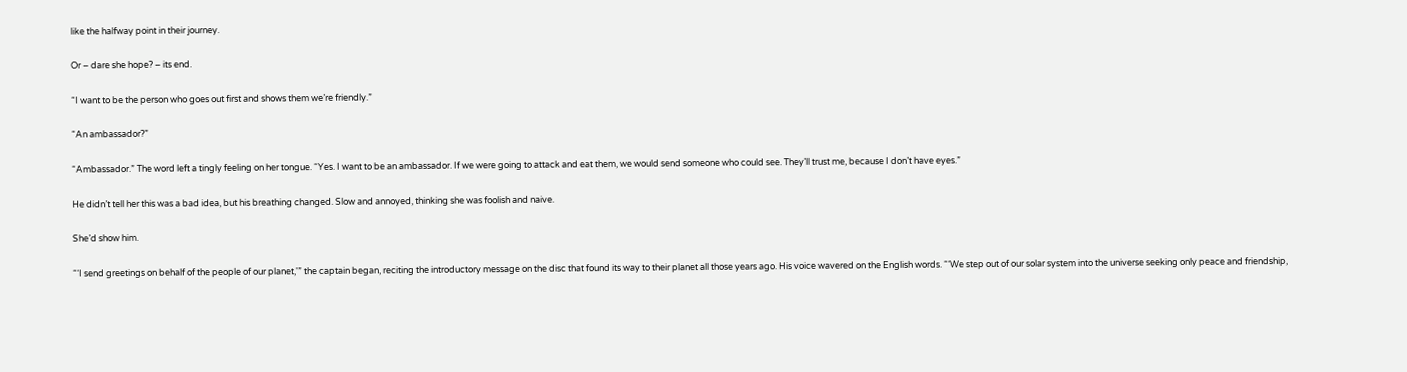like the halfway point in their journey.

Or – dare she hope? – its end.

“I want to be the person who goes out first and shows them we’re friendly.”

“An ambassador?”

“Ambassador.” The word left a tingly feeling on her tongue. “Yes. I want to be an ambassador. If we were going to attack and eat them, we would send someone who could see. They’ll trust me, because I don’t have eyes.”

He didn’t tell her this was a bad idea, but his breathing changed. Slow and annoyed, thinking she was foolish and naive.

She’d show him.

“‘I send greetings on behalf of the people of our planet,'” the captain began, reciting the introductory message on the disc that found its way to their planet all those years ago. His voice wavered on the English words. “‘We step out of our solar system into the universe seeking only peace and friendship,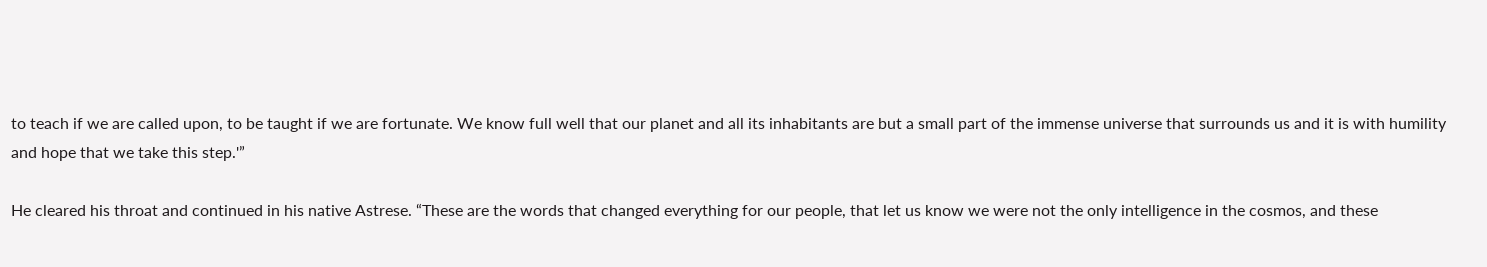to teach if we are called upon, to be taught if we are fortunate. We know full well that our planet and all its inhabitants are but a small part of the immense universe that surrounds us and it is with humility and hope that we take this step.'”

He cleared his throat and continued in his native Astrese. “These are the words that changed everything for our people, that let us know we were not the only intelligence in the cosmos, and these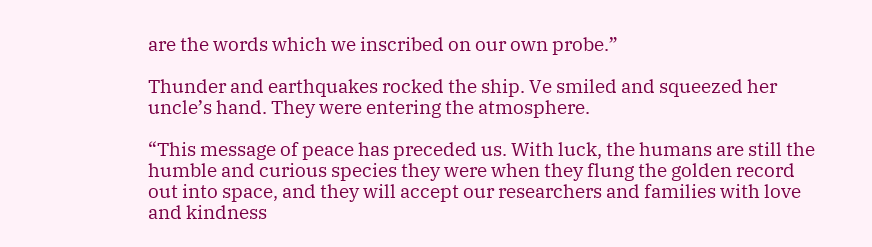are the words which we inscribed on our own probe.”

Thunder and earthquakes rocked the ship. Ve smiled and squeezed her uncle’s hand. They were entering the atmosphere.

“This message of peace has preceded us. With luck, the humans are still the humble and curious species they were when they flung the golden record out into space, and they will accept our researchers and families with love and kindness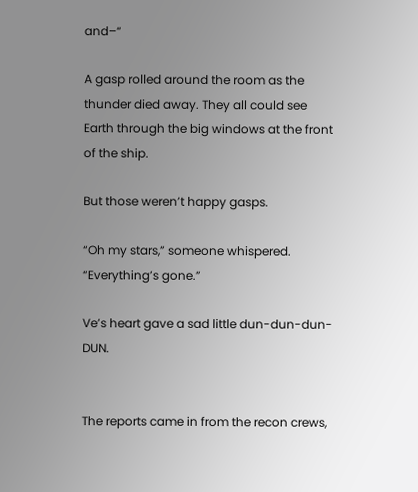and–“

A gasp rolled around the room as the thunder died away. They all could see Earth through the big windows at the front of the ship.

But those weren’t happy gasps.

“Oh my stars,” someone whispered. “Everything’s gone.”

Ve’s heart gave a sad little dun-dun-dun-DUN.


The reports came in from the recon crews,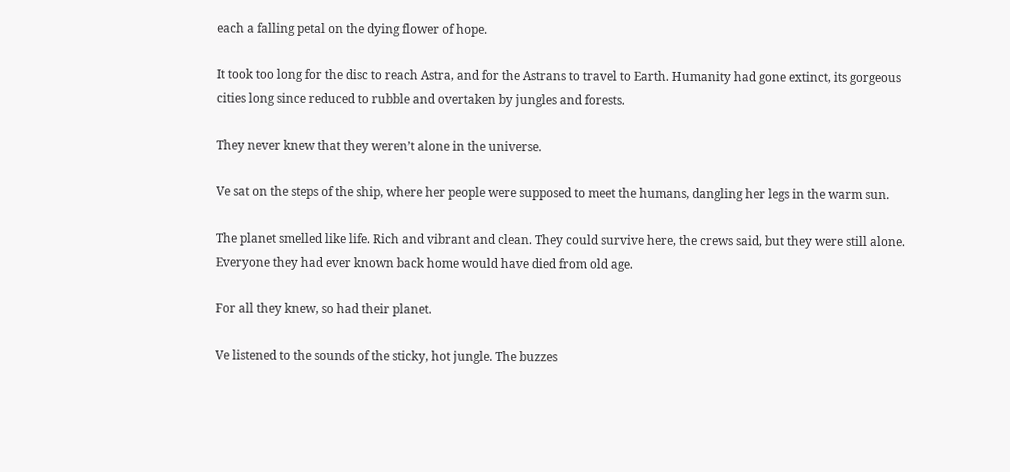each a falling petal on the dying flower of hope.

It took too long for the disc to reach Astra, and for the Astrans to travel to Earth. Humanity had gone extinct, its gorgeous cities long since reduced to rubble and overtaken by jungles and forests.

They never knew that they weren’t alone in the universe.

Ve sat on the steps of the ship, where her people were supposed to meet the humans, dangling her legs in the warm sun.

The planet smelled like life. Rich and vibrant and clean. They could survive here, the crews said, but they were still alone. Everyone they had ever known back home would have died from old age.

For all they knew, so had their planet.

Ve listened to the sounds of the sticky, hot jungle. The buzzes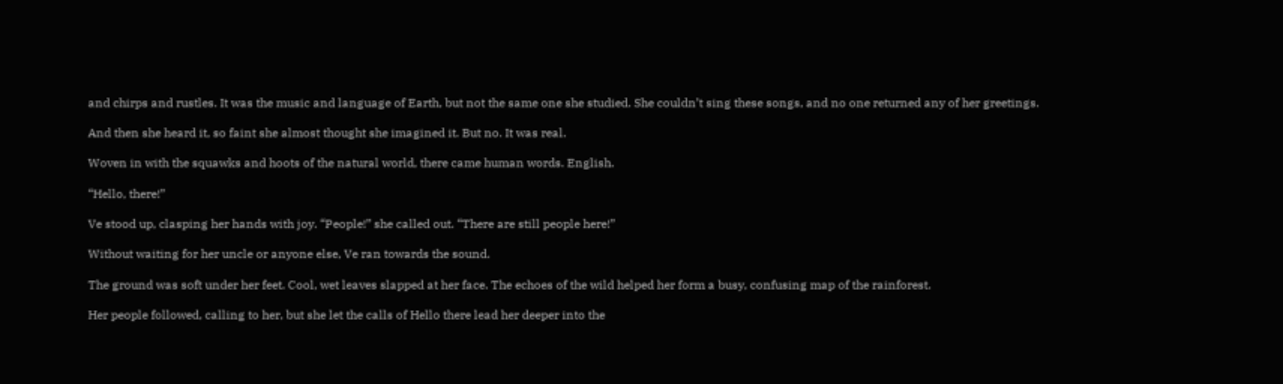and chirps and rustles. It was the music and language of Earth, but not the same one she studied. She couldn’t sing these songs, and no one returned any of her greetings.

And then she heard it, so faint she almost thought she imagined it. But no. It was real.

Woven in with the squawks and hoots of the natural world, there came human words. English.

“Hello, there!”

Ve stood up, clasping her hands with joy. “People!” she called out. “There are still people here!”

Without waiting for her uncle or anyone else, Ve ran towards the sound.

The ground was soft under her feet. Cool, wet leaves slapped at her face. The echoes of the wild helped her form a busy, confusing map of the rainforest.

Her people followed, calling to her, but she let the calls of Hello there lead her deeper into the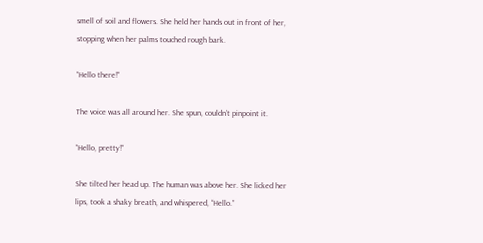smell of soil and flowers. She held her hands out in front of her, stopping when her palms touched rough bark.

“Hello there!”

The voice was all around her. She spun, couldn’t pinpoint it.

“Hello, pretty!”

She tilted her head up. The human was above her. She licked her lips, took a shaky breath, and whispered, “Hello.”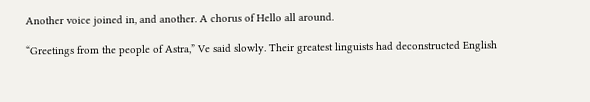Another voice joined in, and another. A chorus of Hello all around.

“Greetings from the people of Astra,” Ve said slowly. Their greatest linguists had deconstructed English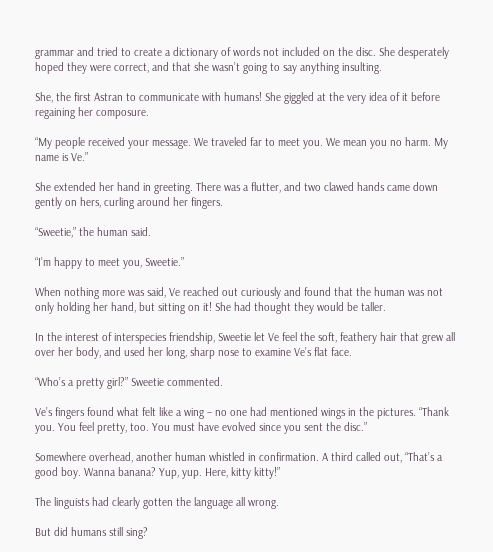grammar and tried to create a dictionary of words not included on the disc. She desperately hoped they were correct, and that she wasn’t going to say anything insulting.

She, the first Astran to communicate with humans! She giggled at the very idea of it before regaining her composure.

“My people received your message. We traveled far to meet you. We mean you no harm. My name is Ve.”

She extended her hand in greeting. There was a flutter, and two clawed hands came down gently on hers, curling around her fingers.

“Sweetie,” the human said.

“I’m happy to meet you, Sweetie.”

When nothing more was said, Ve reached out curiously and found that the human was not only holding her hand, but sitting on it! She had thought they would be taller.

In the interest of interspecies friendship, Sweetie let Ve feel the soft, feathery hair that grew all over her body, and used her long, sharp nose to examine Ve’s flat face.

“Who’s a pretty girl?” Sweetie commented.

Ve’s fingers found what felt like a wing – no one had mentioned wings in the pictures. “Thank you. You feel pretty, too. You must have evolved since you sent the disc.”

Somewhere overhead, another human whistled in confirmation. A third called out, “That’s a good boy. Wanna banana? Yup, yup. Here, kitty kitty!”

The linguists had clearly gotten the language all wrong.

But did humans still sing?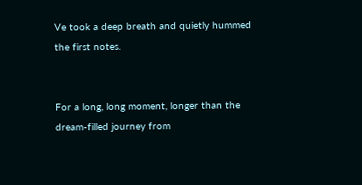Ve took a deep breath and quietly hummed the first notes.


For a long, long moment, longer than the dream-filled journey from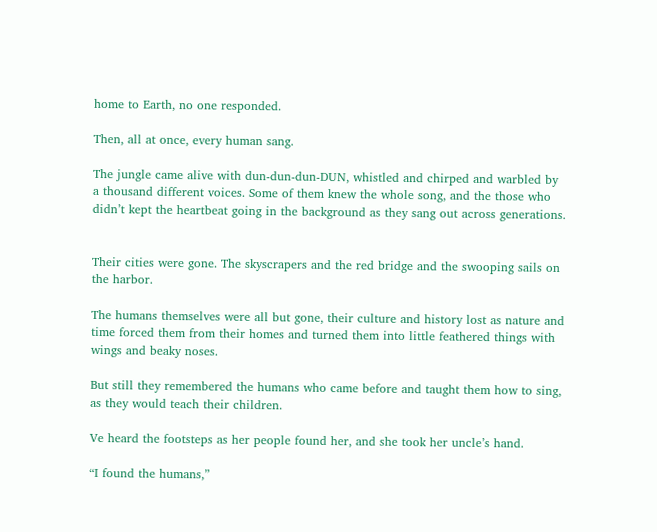home to Earth, no one responded.

Then, all at once, every human sang.

The jungle came alive with dun-dun-dun-DUN, whistled and chirped and warbled by a thousand different voices. Some of them knew the whole song, and the those who didn’t kept the heartbeat going in the background as they sang out across generations.


Their cities were gone. The skyscrapers and the red bridge and the swooping sails on the harbor.

The humans themselves were all but gone, their culture and history lost as nature and time forced them from their homes and turned them into little feathered things with wings and beaky noses.

But still they remembered the humans who came before and taught them how to sing, as they would teach their children.

Ve heard the footsteps as her people found her, and she took her uncle’s hand.

“I found the humans,”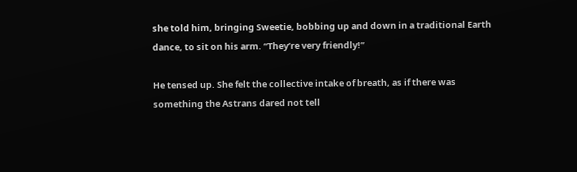she told him, bringing Sweetie, bobbing up and down in a traditional Earth dance, to sit on his arm. “They’re very friendly!”

He tensed up. She felt the collective intake of breath, as if there was something the Astrans dared not tell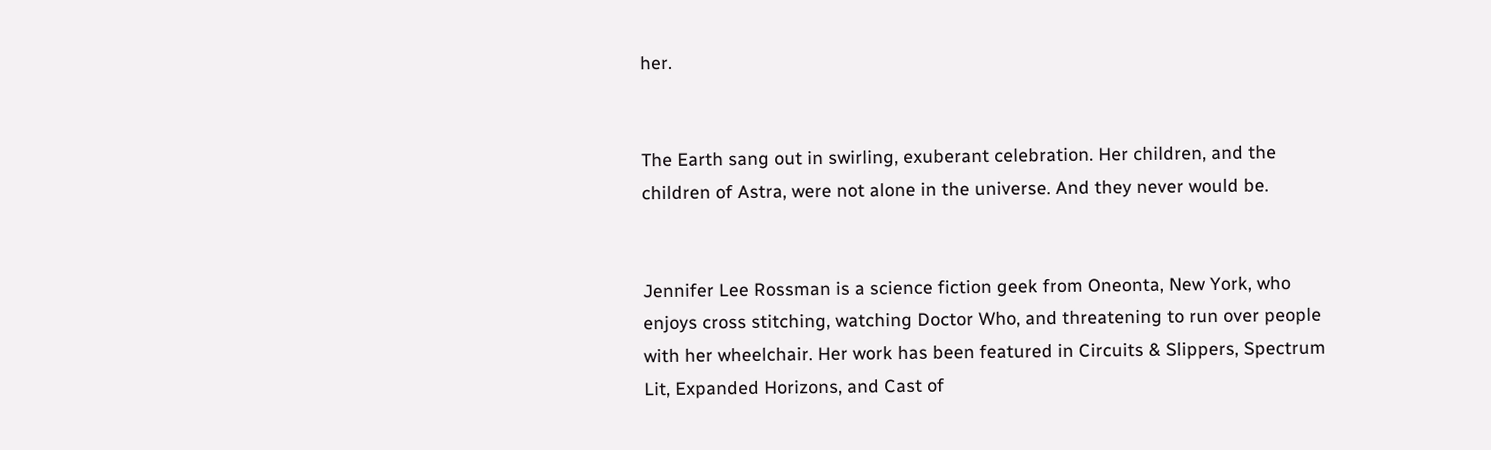her.


The Earth sang out in swirling, exuberant celebration. Her children, and the children of Astra, were not alone in the universe. And they never would be.


Jennifer Lee Rossman is a science fiction geek from Oneonta, New York, who enjoys cross stitching, watching Doctor Who, and threatening to run over people with her wheelchair. Her work has been featured in Circuits & Slippers, Spectrum Lit, Expanded Horizons, and Cast of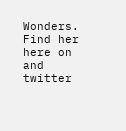Wonders. Find her here on and twitter